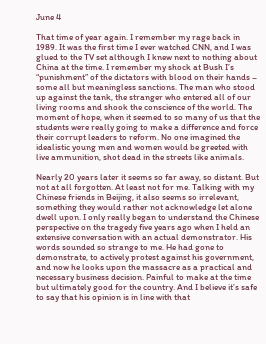June 4

That time of year again. I remember my rage back in 1989. It was the first time I ever watched CNN, and I was glued to the TV set although I knew next to nothing about China at the time. I remember my shock at Bush I’s “punishment” of the dictators with blood on their hands – some all but meaningless sanctions. The man who stood up against the tank, the stranger who entered all of our living rooms and shook the conscience of the world. The moment of hope, when it seemed to so many of us that the students were really going to make a difference and force their corrupt leaders to reform. No one imagined the idealistic young men and women would be greeted with live ammunition, shot dead in the streets like animals.

Nearly 20 years later it seems so far away, so distant. But not at all forgotten. At least not for me. Talking with my Chinese friends in Beijing, it also seems so irrelevant, something they would rather not acknowledge let alone dwell upon. I only really began to understand the Chinese perspective on the tragedy five years ago when I held an extensive conversation with an actual demonstrator. His words sounded so strange to me. He had gone to demonstrate, to actively protest against his government, and now he looks upon the massacre as a practical and necessary business decision. Painful to make at the time but ultimately good for the country. And I believe it’s safe to say that his opinion is in line with that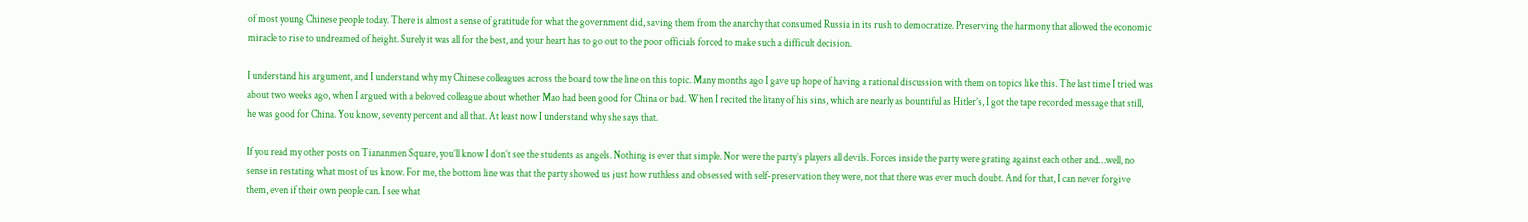of most young Chinese people today. There is almost a sense of gratitude for what the government did, saving them from the anarchy that consumed Russia in its rush to democratize. Preserving the harmony that allowed the economic miracle to rise to undreamed of height. Surely it was all for the best, and your heart has to go out to the poor officials forced to make such a difficult decision.

I understand his argument, and I understand why my Chinese colleagues across the board tow the line on this topic. Many months ago I gave up hope of having a rational discussion with them on topics like this. The last time I tried was about two weeks ago, when I argued with a beloved colleague about whether Mao had been good for China or bad. When I recited the litany of his sins, which are nearly as bountiful as Hitler’s, I got the tape recorded message that still, he was good for China. You know, seventy percent and all that. At least now I understand why she says that.

If you read my other posts on Tiananmen Square, you’ll know I don’t see the students as angels. Nothing is ever that simple. Nor were the party’s players all devils. Forces inside the party were grating against each other and…well, no sense in restating what most of us know. For me, the bottom line was that the party showed us just how ruthless and obsessed with self-preservation they were, not that there was ever much doubt. And for that, I can never forgive them, even if their own people can. I see what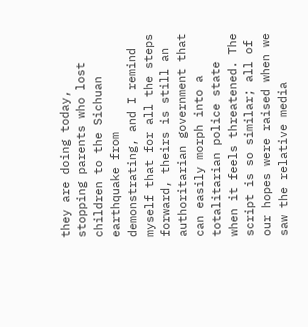they are doing today, stopping parents who lost children to the Sichuan earthquake from demonstrating, and I remind myself that for all the steps forward, theirs is still an authoritarian government that can easily morph into a totalitarian police state when it feels threatened. The script is so similar; all of our hopes were raised when we saw the relative media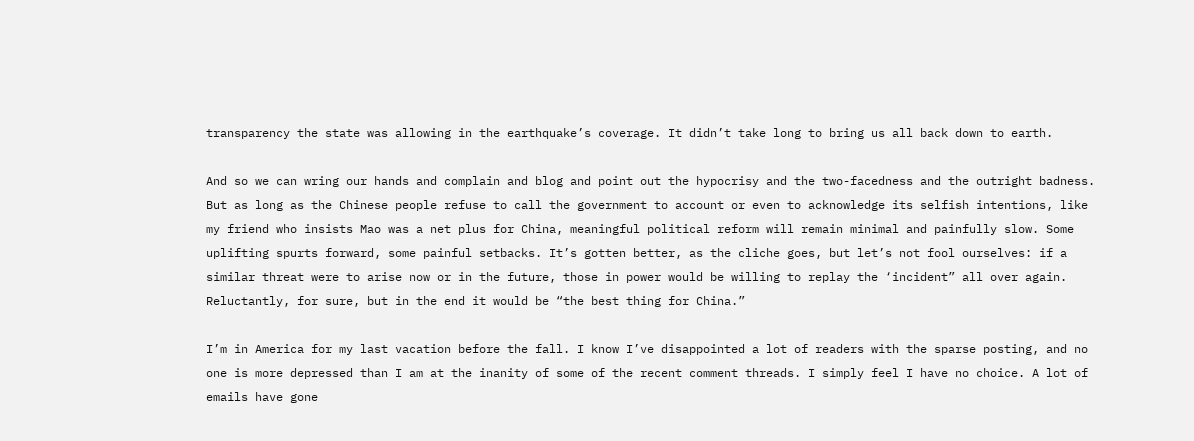transparency the state was allowing in the earthquake’s coverage. It didn’t take long to bring us all back down to earth.

And so we can wring our hands and complain and blog and point out the hypocrisy and the two-facedness and the outright badness. But as long as the Chinese people refuse to call the government to account or even to acknowledge its selfish intentions, like my friend who insists Mao was a net plus for China, meaningful political reform will remain minimal and painfully slow. Some uplifting spurts forward, some painful setbacks. It’s gotten better, as the cliche goes, but let’s not fool ourselves: if a similar threat were to arise now or in the future, those in power would be willing to replay the ‘incident” all over again. Reluctantly, for sure, but in the end it would be “the best thing for China.”

I’m in America for my last vacation before the fall. I know I’ve disappointed a lot of readers with the sparse posting, and no one is more depressed than I am at the inanity of some of the recent comment threads. I simply feel I have no choice. A lot of emails have gone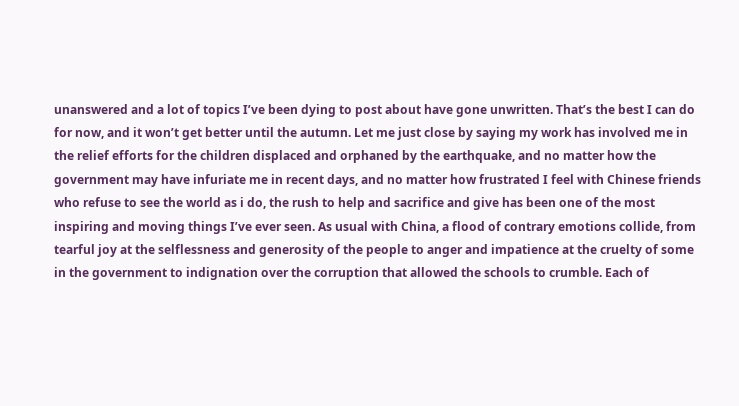unanswered and a lot of topics I’ve been dying to post about have gone unwritten. That’s the best I can do for now, and it won’t get better until the autumn. Let me just close by saying my work has involved me in the relief efforts for the children displaced and orphaned by the earthquake, and no matter how the government may have infuriate me in recent days, and no matter how frustrated I feel with Chinese friends who refuse to see the world as i do, the rush to help and sacrifice and give has been one of the most inspiring and moving things I’ve ever seen. As usual with China, a flood of contrary emotions collide, from tearful joy at the selflessness and generosity of the people to anger and impatience at the cruelty of some in the government to indignation over the corruption that allowed the schools to crumble. Each of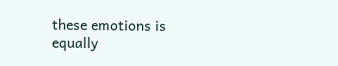these emotions is equally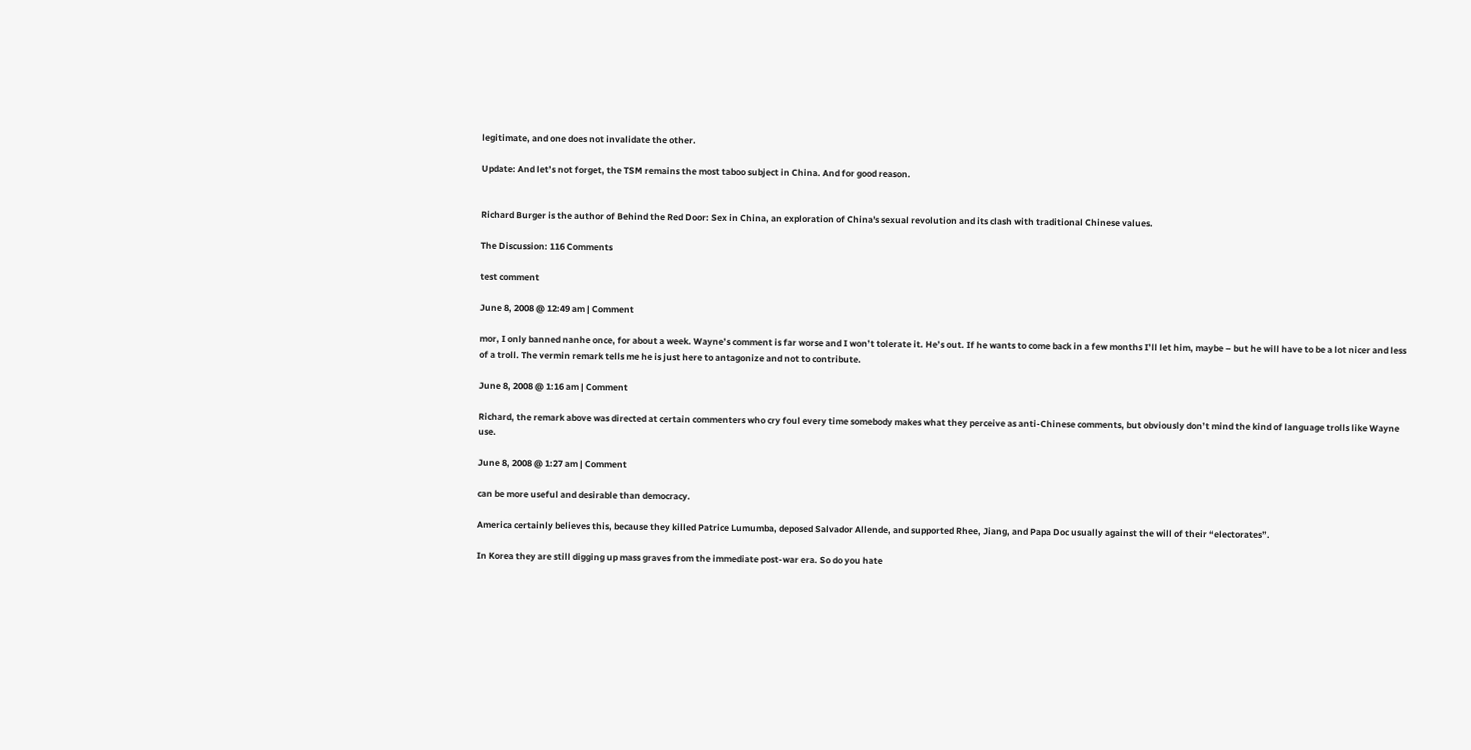legitimate, and one does not invalidate the other.

Update: And let’s not forget, the TSM remains the most taboo subject in China. And for good reason.


Richard Burger is the author of Behind the Red Door: Sex in China, an exploration of China's sexual revolution and its clash with traditional Chinese values.

The Discussion: 116 Comments

test comment

June 8, 2008 @ 12:49 am | Comment

mor, I only banned nanhe once, for about a week. Wayne’s comment is far worse and I won’t tolerate it. He’s out. If he wants to come back in a few months I’ll let him, maybe – but he will have to be a lot nicer and less of a troll. The vermin remark tells me he is just here to antagonize and not to contribute.

June 8, 2008 @ 1:16 am | Comment

Richard, the remark above was directed at certain commenters who cry foul every time somebody makes what they perceive as anti-Chinese comments, but obviously don’t mind the kind of language trolls like Wayne use.

June 8, 2008 @ 1:27 am | Comment

can be more useful and desirable than democracy.

America certainly believes this, because they killed Patrice Lumumba, deposed Salvador Allende, and supported Rhee, Jiang, and Papa Doc usually against the will of their “electorates”.

In Korea they are still digging up mass graves from the immediate post-war era. So do you hate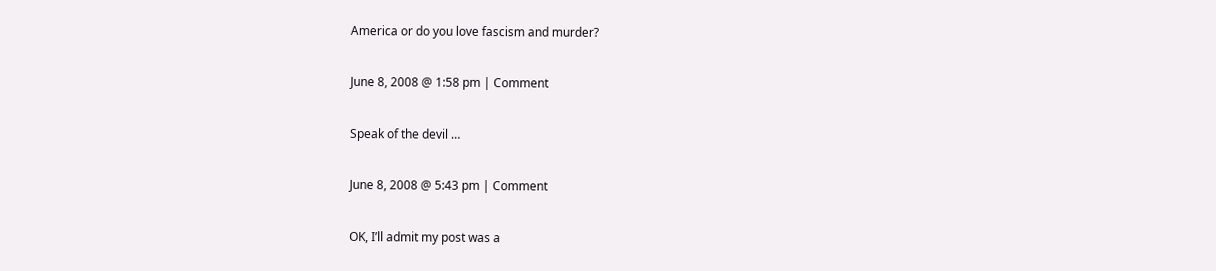America or do you love fascism and murder?

June 8, 2008 @ 1:58 pm | Comment

Speak of the devil …

June 8, 2008 @ 5:43 pm | Comment

OK, I’ll admit my post was a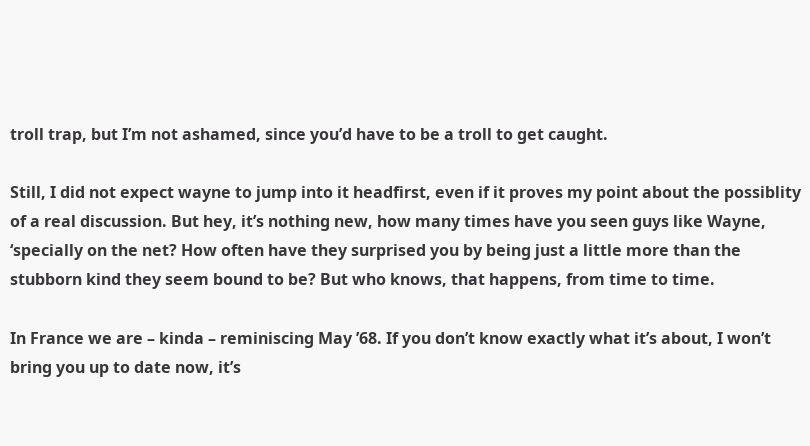troll trap, but I’m not ashamed, since you’d have to be a troll to get caught.

Still, I did not expect wayne to jump into it headfirst, even if it proves my point about the possiblity of a real discussion. But hey, it’s nothing new, how many times have you seen guys like Wayne, ‘specially on the net? How often have they surprised you by being just a little more than the stubborn kind they seem bound to be? But who knows, that happens, from time to time.

In France we are – kinda – reminiscing May ’68. If you don’t know exactly what it’s about, I won’t bring you up to date now, it’s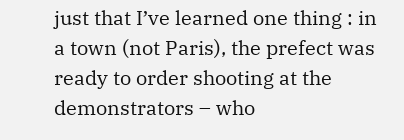just that I’ve learned one thing : in a town (not Paris), the prefect was ready to order shooting at the demonstrators – who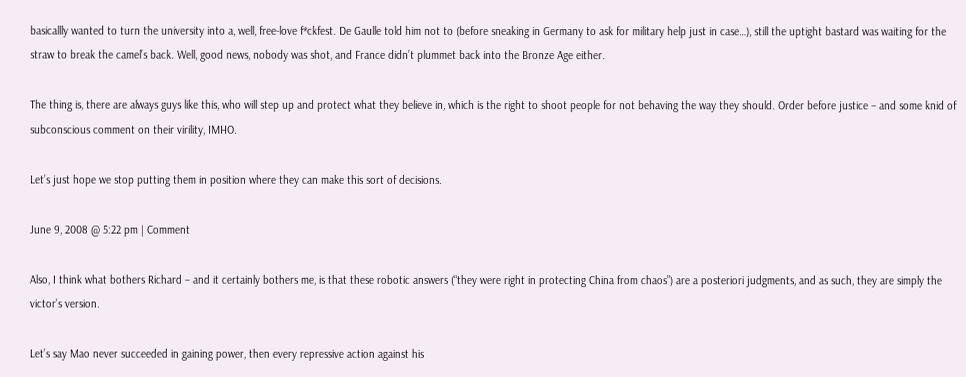basicallly wanted to turn the university into a, well, free-love f*ckfest. De Gaulle told him not to (before sneaking in Germany to ask for military help just in case…), still the uptight bastard was waiting for the straw to break the camel’s back. Well, good news, nobody was shot, and France didn’t plummet back into the Bronze Age either.

The thing is, there are always guys like this, who will step up and protect what they believe in, which is the right to shoot people for not behaving the way they should. Order before justice – and some knid of subconscious comment on their virility, IMHO.

Let’s just hope we stop putting them in position where they can make this sort of decisions.

June 9, 2008 @ 5:22 pm | Comment

Also, I think what bothers Richard – and it certainly bothers me, is that these robotic answers (“they were right in protecting China from chaos”) are a posteriori judgments, and as such, they are simply the victor’s version.

Let’s say Mao never succeeded in gaining power, then every repressive action against his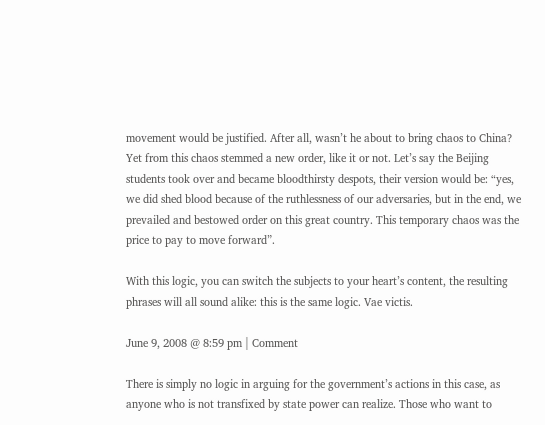movement would be justified. After all, wasn’t he about to bring chaos to China? Yet from this chaos stemmed a new order, like it or not. Let’s say the Beijing students took over and became bloodthirsty despots, their version would be: “yes, we did shed blood because of the ruthlessness of our adversaries, but in the end, we prevailed and bestowed order on this great country. This temporary chaos was the price to pay to move forward”.

With this logic, you can switch the subjects to your heart’s content, the resulting phrases will all sound alike: this is the same logic. Vae victis.

June 9, 2008 @ 8:59 pm | Comment

There is simply no logic in arguing for the government’s actions in this case, as anyone who is not transfixed by state power can realize. Those who want to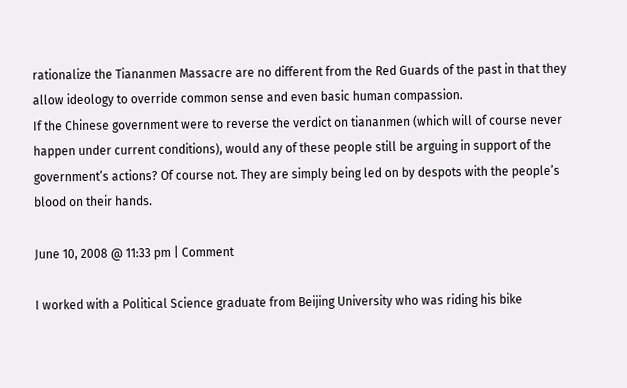rationalize the Tiananmen Massacre are no different from the Red Guards of the past in that they allow ideology to override common sense and even basic human compassion.
If the Chinese government were to reverse the verdict on tiananmen (which will of course never happen under current conditions), would any of these people still be arguing in support of the government’s actions? Of course not. They are simply being led on by despots with the people’s blood on their hands.

June 10, 2008 @ 11:33 pm | Comment

I worked with a Political Science graduate from Beijing University who was riding his bike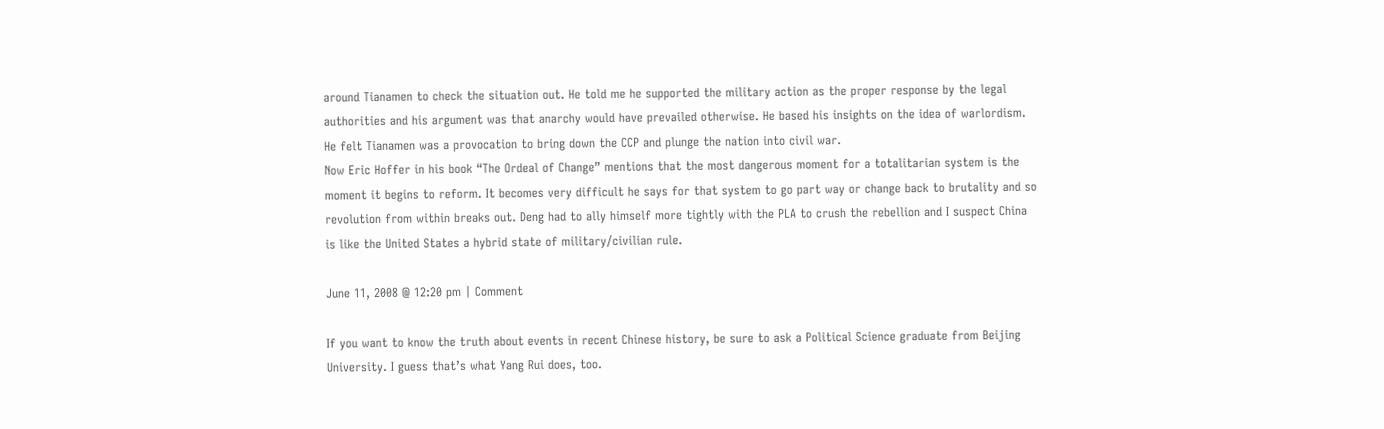around Tianamen to check the situation out. He told me he supported the military action as the proper response by the legal authorities and his argument was that anarchy would have prevailed otherwise. He based his insights on the idea of warlordism. He felt Tianamen was a provocation to bring down the CCP and plunge the nation into civil war.
Now Eric Hoffer in his book “The Ordeal of Change” mentions that the most dangerous moment for a totalitarian system is the moment it begins to reform. It becomes very difficult he says for that system to go part way or change back to brutality and so revolution from within breaks out. Deng had to ally himself more tightly with the PLA to crush the rebellion and I suspect China is like the United States a hybrid state of military/civilian rule.

June 11, 2008 @ 12:20 pm | Comment

If you want to know the truth about events in recent Chinese history, be sure to ask a Political Science graduate from Beijing University. I guess that’s what Yang Rui does, too.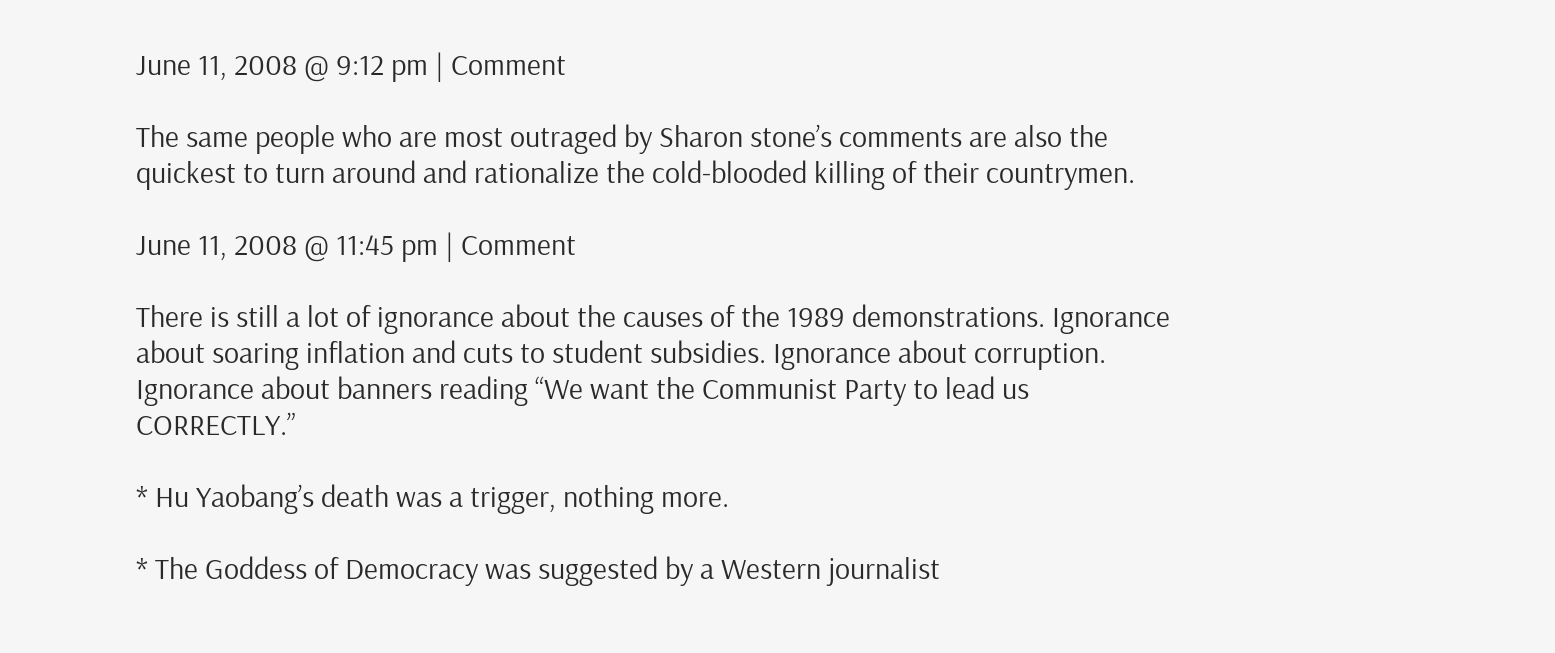June 11, 2008 @ 9:12 pm | Comment

The same people who are most outraged by Sharon stone’s comments are also the quickest to turn around and rationalize the cold-blooded killing of their countrymen.

June 11, 2008 @ 11:45 pm | Comment

There is still a lot of ignorance about the causes of the 1989 demonstrations. Ignorance about soaring inflation and cuts to student subsidies. Ignorance about corruption. Ignorance about banners reading “We want the Communist Party to lead us CORRECTLY.”

* Hu Yaobang’s death was a trigger, nothing more.

* The Goddess of Democracy was suggested by a Western journalist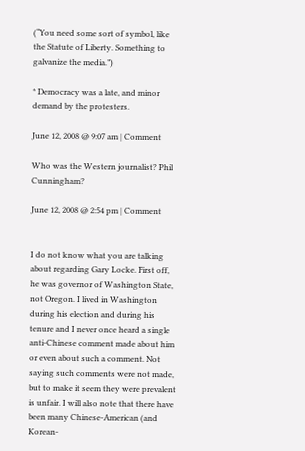(“You need some sort of symbol, like the Statute of Liberty. Something to galvanize the media.”)

* Democracy was a late, and minor demand by the protesters.

June 12, 2008 @ 9:07 am | Comment

Who was the Western journalist? Phil Cunningham?

June 12, 2008 @ 2:54 pm | Comment


I do not know what you are talking about regarding Gary Locke. First off, he was governor of Washington State, not Oregon. I lived in Washington during his election and during his tenure and I never once heard a single anti-Chinese comment made about him or even about such a comment. Not saying such comments were not made, but to make it seem they were prevalent is unfair. I will also note that there have been many Chinese-American (and Korean-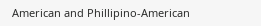American and Phillipino-American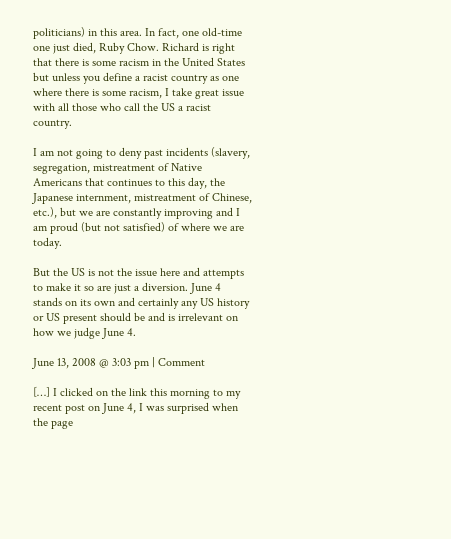politicians) in this area. In fact, one old-time one just died, Ruby Chow. Richard is right that there is some racism in the United States but unless you define a racist country as one where there is some racism, I take great issue with all those who call the US a racist country.

I am not going to deny past incidents (slavery, segregation, mistreatment of Native Americans that continues to this day, the Japanese internment, mistreatment of Chinese, etc.), but we are constantly improving and I am proud (but not satisfied) of where we are today.

But the US is not the issue here and attempts to make it so are just a diversion. June 4 stands on its own and certainly any US history or US present should be and is irrelevant on how we judge June 4.

June 13, 2008 @ 3:03 pm | Comment

[…] I clicked on the link this morning to my recent post on June 4, I was surprised when the page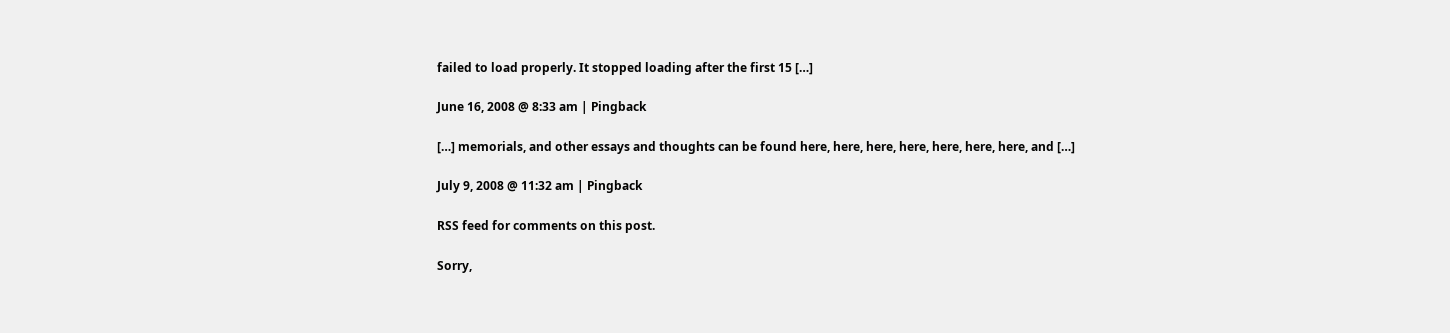failed to load properly. It stopped loading after the first 15 […]

June 16, 2008 @ 8:33 am | Pingback

[…] memorials, and other essays and thoughts can be found here, here, here, here, here, here, here, and […]

July 9, 2008 @ 11:32 am | Pingback

RSS feed for comments on this post.

Sorry,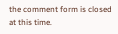the comment form is closed at this time.